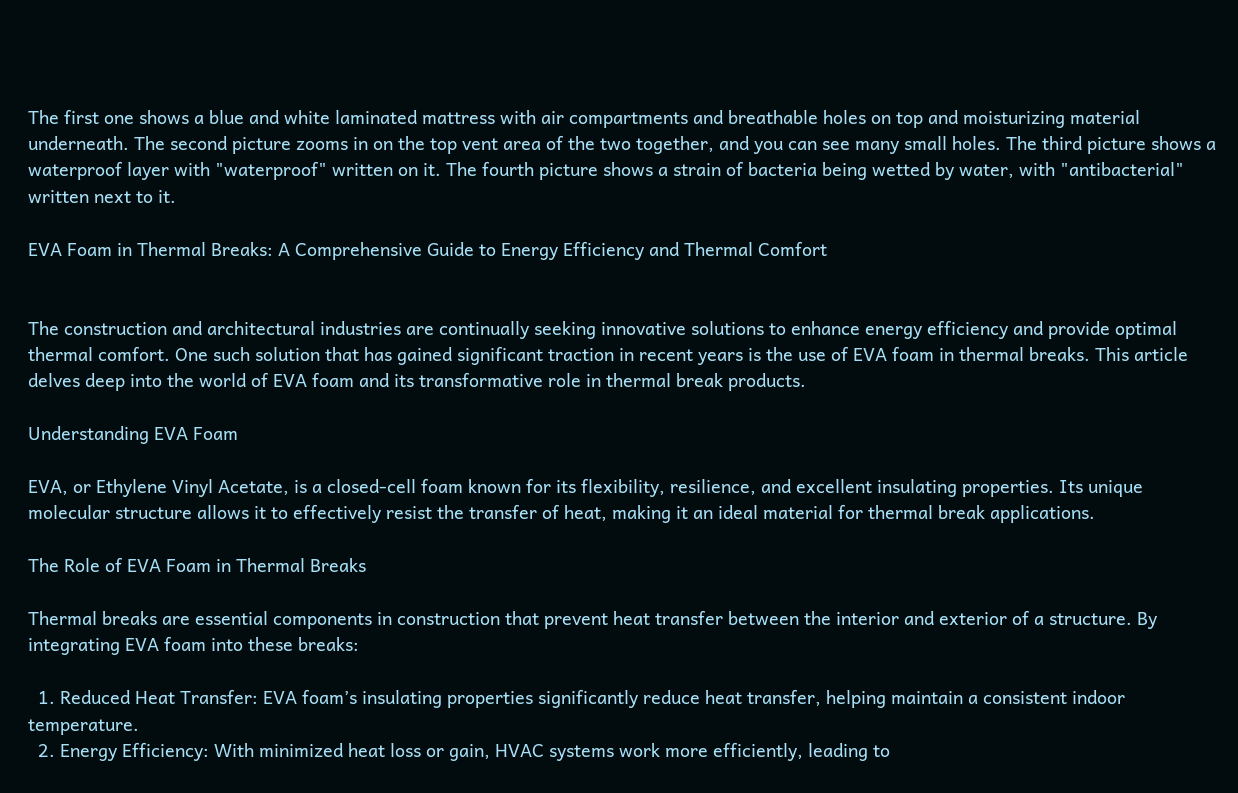The first one shows a blue and white laminated mattress with air compartments and breathable holes on top and moisturizing material underneath. The second picture zooms in on the top vent area of the two together, and you can see many small holes. The third picture shows a waterproof layer with "waterproof" written on it. The fourth picture shows a strain of bacteria being wetted by water, with "antibacterial" written next to it.

EVA Foam in Thermal Breaks: A Comprehensive Guide to Energy Efficiency and Thermal Comfort


The construction and architectural industries are continually seeking innovative solutions to enhance energy efficiency and provide optimal thermal comfort. One such solution that has gained significant traction in recent years is the use of EVA foam in thermal breaks. This article delves deep into the world of EVA foam and its transformative role in thermal break products.

Understanding EVA Foam

EVA, or Ethylene Vinyl Acetate, is a closed-cell foam known for its flexibility, resilience, and excellent insulating properties. Its unique molecular structure allows it to effectively resist the transfer of heat, making it an ideal material for thermal break applications.

The Role of EVA Foam in Thermal Breaks

Thermal breaks are essential components in construction that prevent heat transfer between the interior and exterior of a structure. By integrating EVA foam into these breaks:

  1. Reduced Heat Transfer: EVA foam’s insulating properties significantly reduce heat transfer, helping maintain a consistent indoor temperature.
  2. Energy Efficiency: With minimized heat loss or gain, HVAC systems work more efficiently, leading to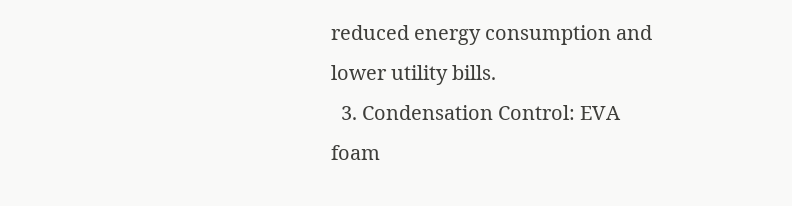reduced energy consumption and lower utility bills.
  3. Condensation Control: EVA foam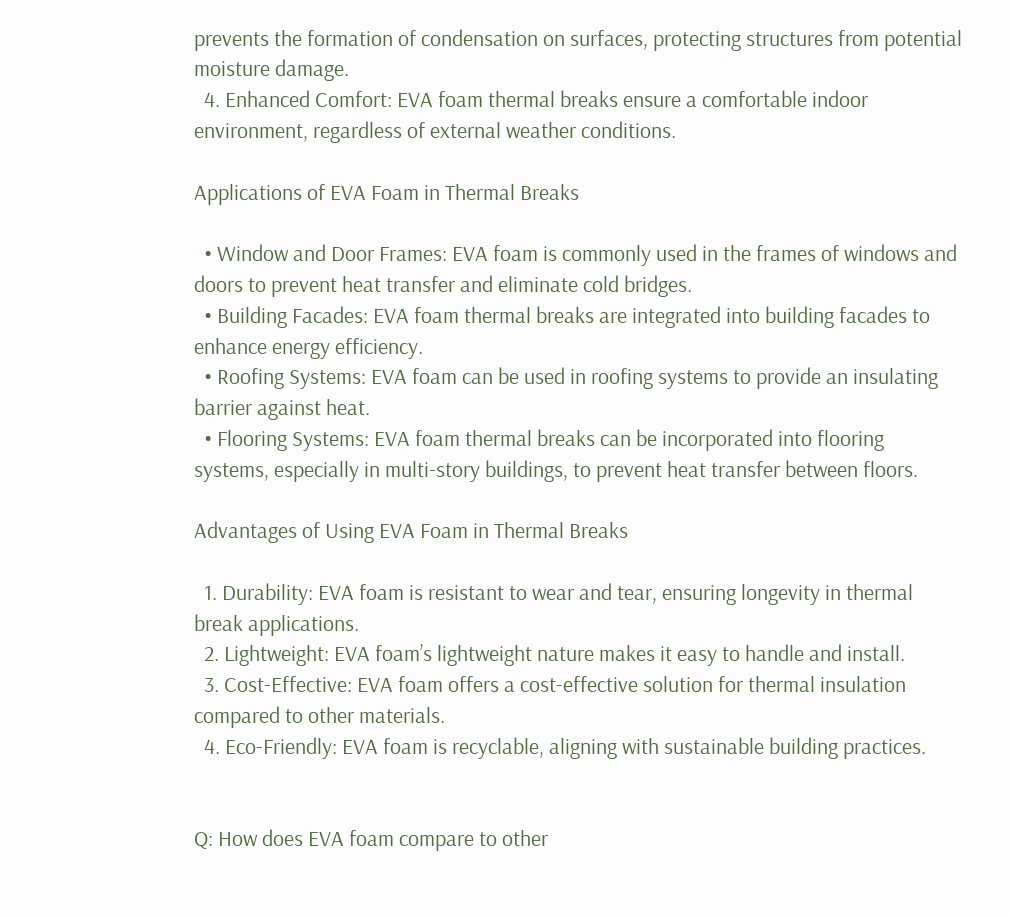prevents the formation of condensation on surfaces, protecting structures from potential moisture damage.
  4. Enhanced Comfort: EVA foam thermal breaks ensure a comfortable indoor environment, regardless of external weather conditions.

Applications of EVA Foam in Thermal Breaks

  • Window and Door Frames: EVA foam is commonly used in the frames of windows and doors to prevent heat transfer and eliminate cold bridges.
  • Building Facades: EVA foam thermal breaks are integrated into building facades to enhance energy efficiency.
  • Roofing Systems: EVA foam can be used in roofing systems to provide an insulating barrier against heat.
  • Flooring Systems: EVA foam thermal breaks can be incorporated into flooring systems, especially in multi-story buildings, to prevent heat transfer between floors.

Advantages of Using EVA Foam in Thermal Breaks

  1. Durability: EVA foam is resistant to wear and tear, ensuring longevity in thermal break applications.
  2. Lightweight: EVA foam’s lightweight nature makes it easy to handle and install.
  3. Cost-Effective: EVA foam offers a cost-effective solution for thermal insulation compared to other materials.
  4. Eco-Friendly: EVA foam is recyclable, aligning with sustainable building practices.


Q: How does EVA foam compare to other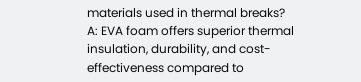materials used in thermal breaks?
A: EVA foam offers superior thermal insulation, durability, and cost-effectiveness compared to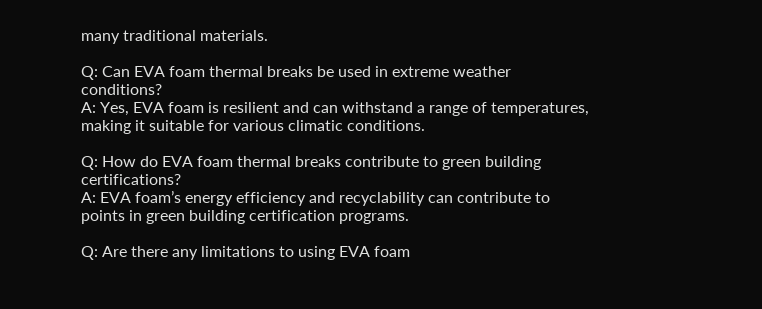many traditional materials.

Q: Can EVA foam thermal breaks be used in extreme weather conditions?
A: Yes, EVA foam is resilient and can withstand a range of temperatures, making it suitable for various climatic conditions.

Q: How do EVA foam thermal breaks contribute to green building certifications?
A: EVA foam’s energy efficiency and recyclability can contribute to points in green building certification programs.

Q: Are there any limitations to using EVA foam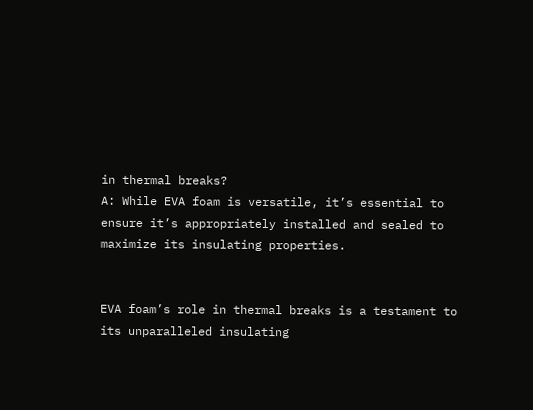in thermal breaks?
A: While EVA foam is versatile, it’s essential to ensure it’s appropriately installed and sealed to maximize its insulating properties.


EVA foam’s role in thermal breaks is a testament to its unparalleled insulating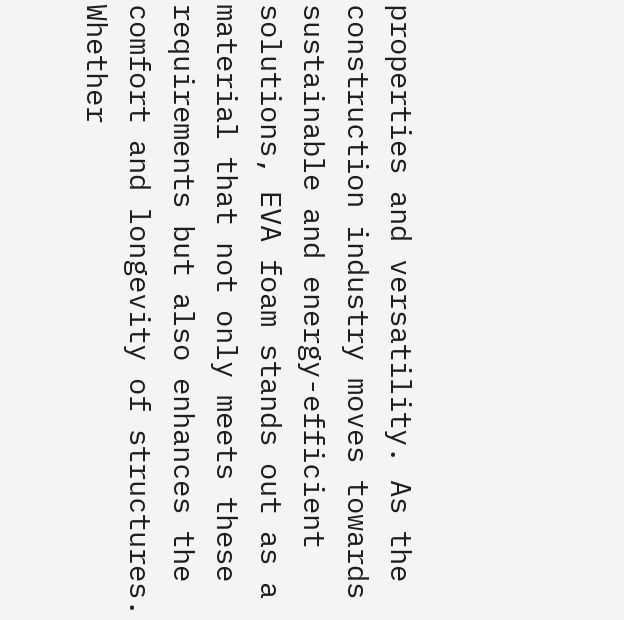properties and versatility. As the construction industry moves towards sustainable and energy-efficient solutions, EVA foam stands out as a material that not only meets these requirements but also enhances the comfort and longevity of structures. Whether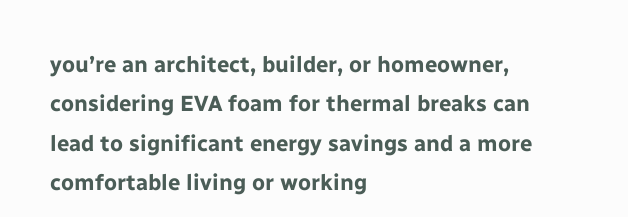you’re an architect, builder, or homeowner, considering EVA foam for thermal breaks can lead to significant energy savings and a more comfortable living or working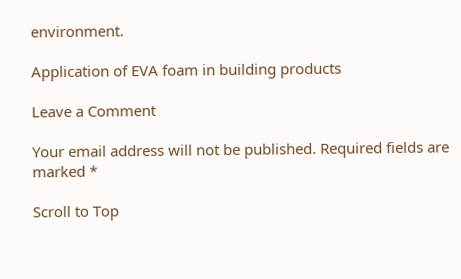environment.

Application of EVA foam in building products

Leave a Comment

Your email address will not be published. Required fields are marked *

Scroll to Top